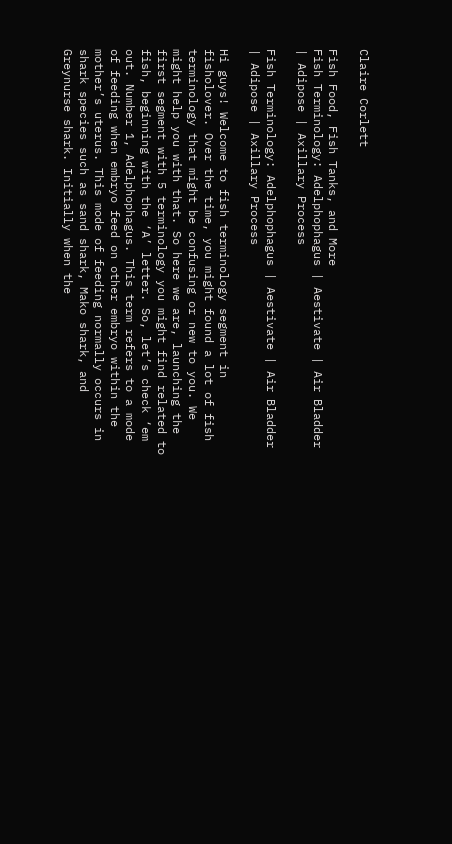Claire Corlett

Fish Food, Fish Tanks, and More
Fish Terminology: Adelphophagus | Aestivate | Air Bladder | Adipose | Axillary Process

Fish Terminology: Adelphophagus | Aestivate | Air Bladder | Adipose | Axillary Process

Hi guys! Welcome to fish terminology segment in fisholover. Over the time, you might found a lot of fish terminology that might be confusing or new to you. We might help you with that. So here we are, launching the first segment with 5 terminology you might find related to fish, beginning with the ‘A’ letter. So, let’s check ‘em out. Number 1, Adelphophagus. This term refers to a mode of feeding when embryo feed on other embryo within the mother’s uterus. This mode of feeding normally occurs in shark species such as sand shark, Mako shark, and Greynurse shark. Initially when the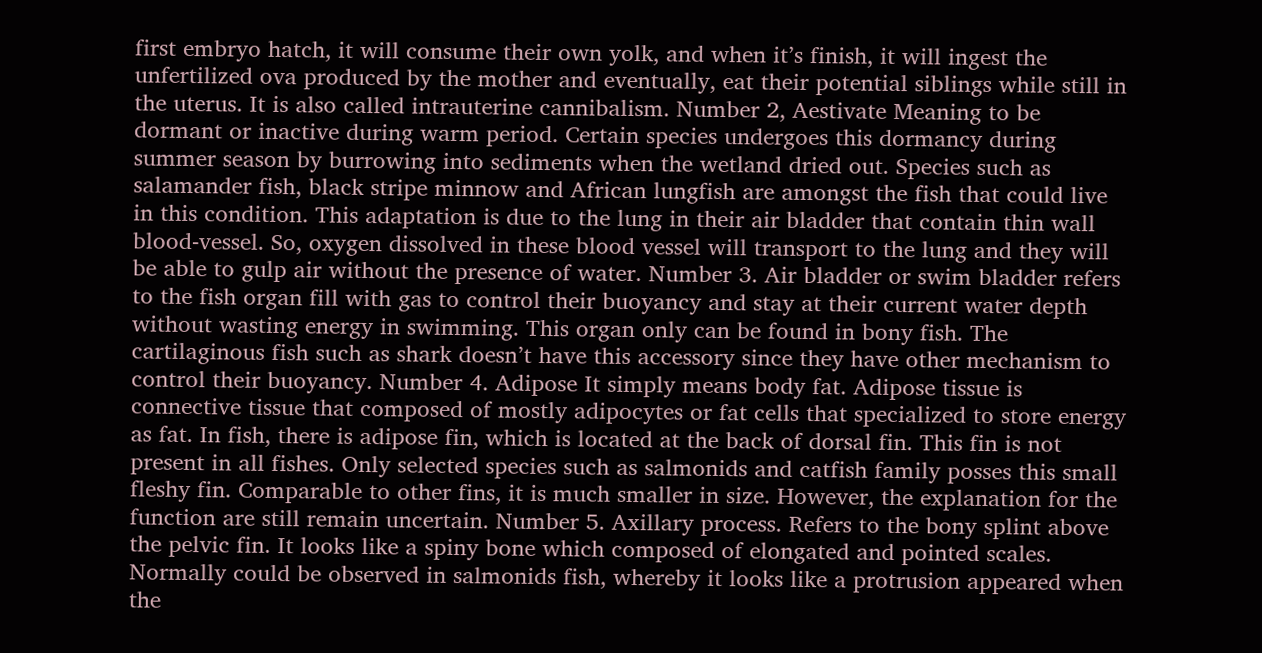first embryo hatch, it will consume their own yolk, and when it’s finish, it will ingest the unfertilized ova produced by the mother and eventually, eat their potential siblings while still in the uterus. It is also called intrauterine cannibalism. Number 2, Aestivate Meaning to be dormant or inactive during warm period. Certain species undergoes this dormancy during summer season by burrowing into sediments when the wetland dried out. Species such as salamander fish, black stripe minnow and African lungfish are amongst the fish that could live in this condition. This adaptation is due to the lung in their air bladder that contain thin wall blood-vessel. So, oxygen dissolved in these blood vessel will transport to the lung and they will be able to gulp air without the presence of water. Number 3. Air bladder or swim bladder refers to the fish organ fill with gas to control their buoyancy and stay at their current water depth without wasting energy in swimming. This organ only can be found in bony fish. The cartilaginous fish such as shark doesn’t have this accessory since they have other mechanism to control their buoyancy. Number 4. Adipose It simply means body fat. Adipose tissue is connective tissue that composed of mostly adipocytes or fat cells that specialized to store energy as fat. In fish, there is adipose fin, which is located at the back of dorsal fin. This fin is not present in all fishes. Only selected species such as salmonids and catfish family posses this small fleshy fin. Comparable to other fins, it is much smaller in size. However, the explanation for the function are still remain uncertain. Number 5. Axillary process. Refers to the bony splint above the pelvic fin. It looks like a spiny bone which composed of elongated and pointed scales. Normally could be observed in salmonids fish, whereby it looks like a protrusion appeared when the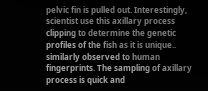pelvic fin is pulled out. Interestingly, scientist use this axillary process clipping to determine the genetic profiles of the fish as it is unique.. similarly observed to human fingerprints. The sampling of axillary process is quick and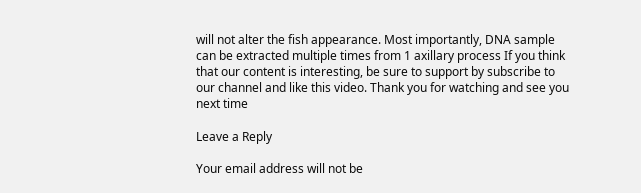will not alter the fish appearance. Most importantly, DNA sample can be extracted multiple times from 1 axillary process If you think that our content is interesting, be sure to support by subscribe to our channel and like this video. Thank you for watching and see you next time

Leave a Reply

Your email address will not be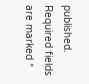published. Required fields are marked *